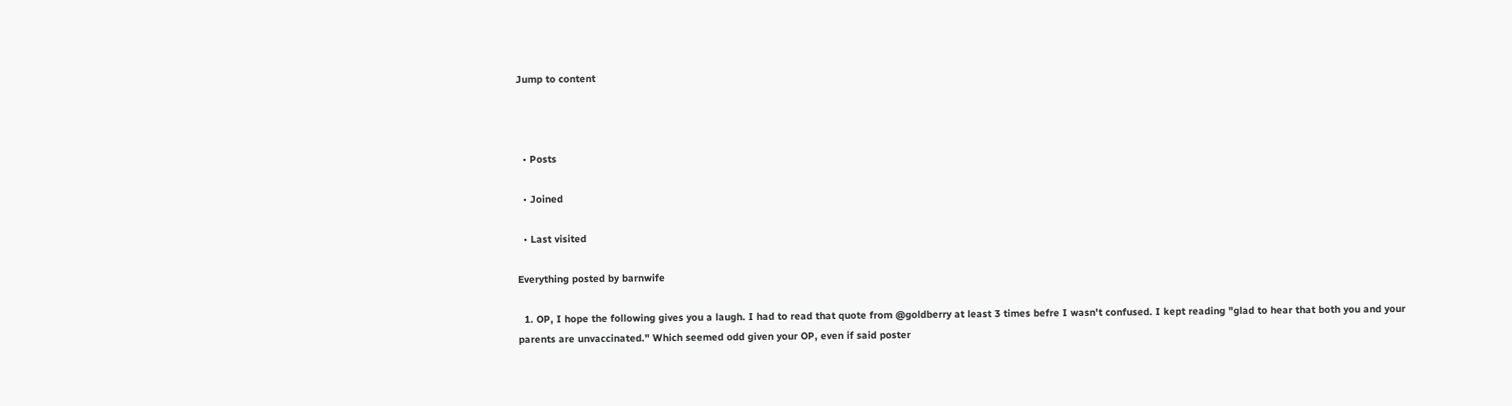Jump to content



  • Posts

  • Joined

  • Last visited

Everything posted by barnwife

  1. OP, I hope the following gives you a laugh. I had to read that quote from @goldberry at least 3 times befre I wasn't confused. I kept reading "glad to hear that both you and your parents are unvaccinated." Which seemed odd given your OP, even if said poster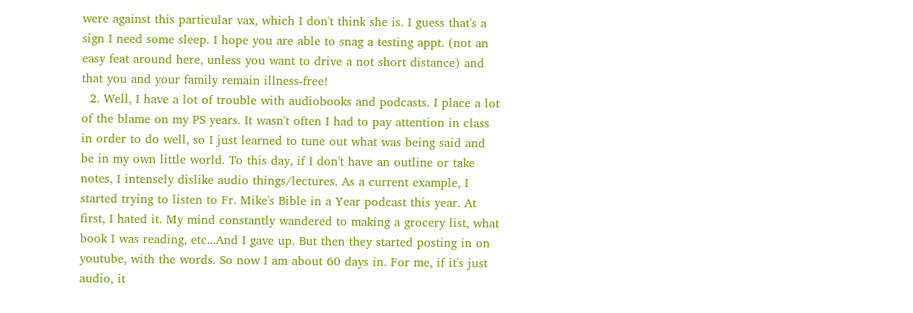were against this particular vax, which I don't think she is. I guess that's a sign I need some sleep. I hope you are able to snag a testing appt. (not an easy feat around here, unless you want to drive a not short distance) and that you and your family remain illness-free!
  2. Well, I have a lot of trouble with audiobooks and podcasts. I place a lot of the blame on my PS years. It wasn't often I had to pay attention in class in order to do well, so I just learned to tune out what was being said and be in my own little world. To this day, if I don't have an outline or take notes, I intensely dislike audio things/lectures. As a current example, I started trying to listen to Fr. Mike's Bible in a Year podcast this year. At first, I hated it. My mind constantly wandered to making a grocery list, what book I was reading, etc...And I gave up. But then they started posting in on youtube, with the words. So now I am about 60 days in. For me, if it's just audio, it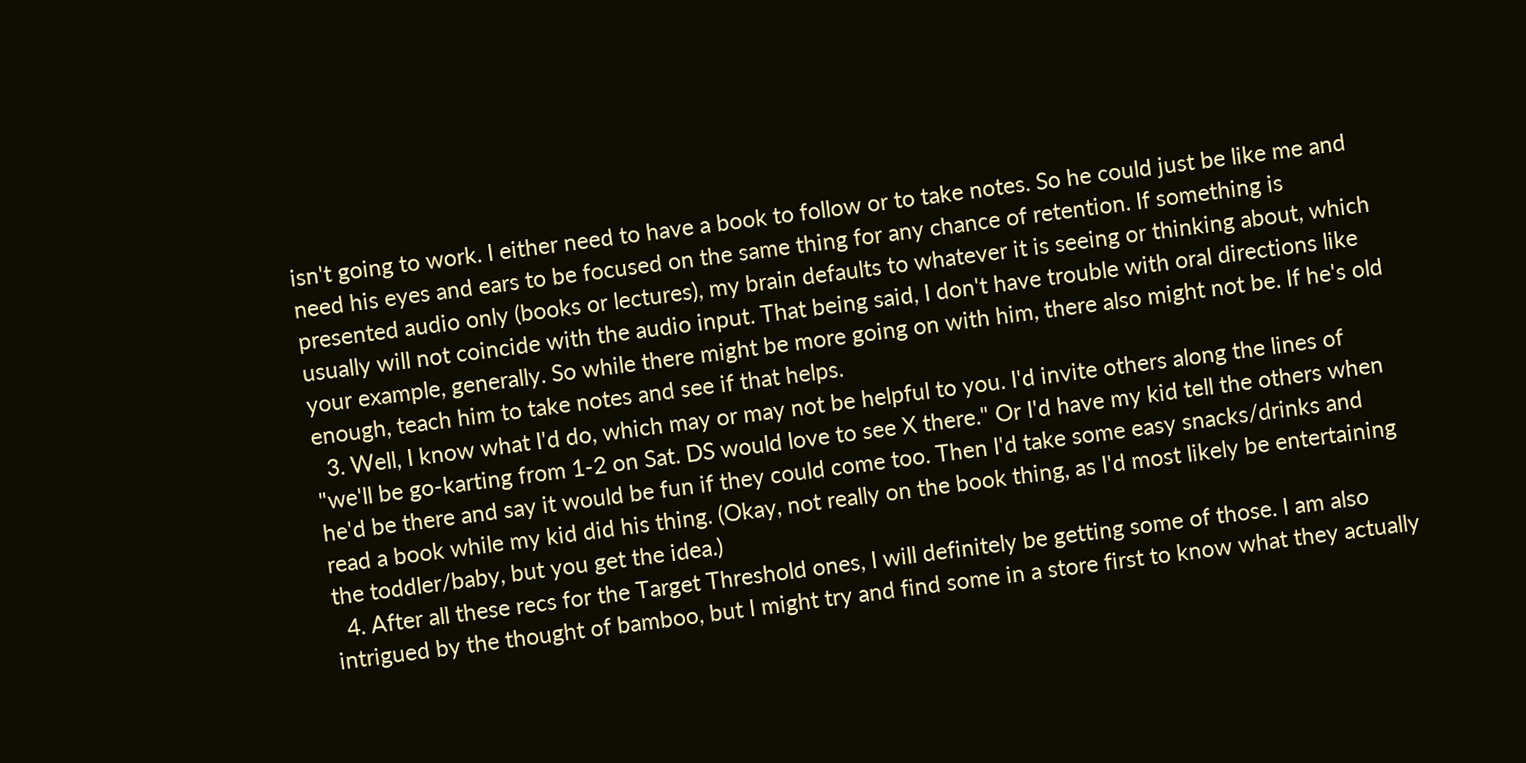isn't going to work. I either need to have a book to follow or to take notes. So he could just be like me and need his eyes and ears to be focused on the same thing for any chance of retention. If something is presented audio only (books or lectures), my brain defaults to whatever it is seeing or thinking about, which usually will not coincide with the audio input. That being said, I don't have trouble with oral directions like your example, generally. So while there might be more going on with him, there also might not be. If he's old enough, teach him to take notes and see if that helps.
  3. Well, I know what I'd do, which may or may not be helpful to you. I'd invite others along the lines of "we'll be go-karting from 1-2 on Sat. DS would love to see X there." Or I'd have my kid tell the others when he'd be there and say it would be fun if they could come too. Then I'd take some easy snacks/drinks and read a book while my kid did his thing. (Okay, not really on the book thing, as I'd most likely be entertaining the toddler/baby, but you get the idea.)
  4. After all these recs for the Target Threshold ones, I will definitely be getting some of those. I am also intrigued by the thought of bamboo, but I might try and find some in a store first to know what they actually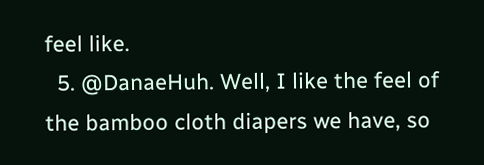feel like.
  5. @DanaeHuh. Well, I like the feel of the bamboo cloth diapers we have, so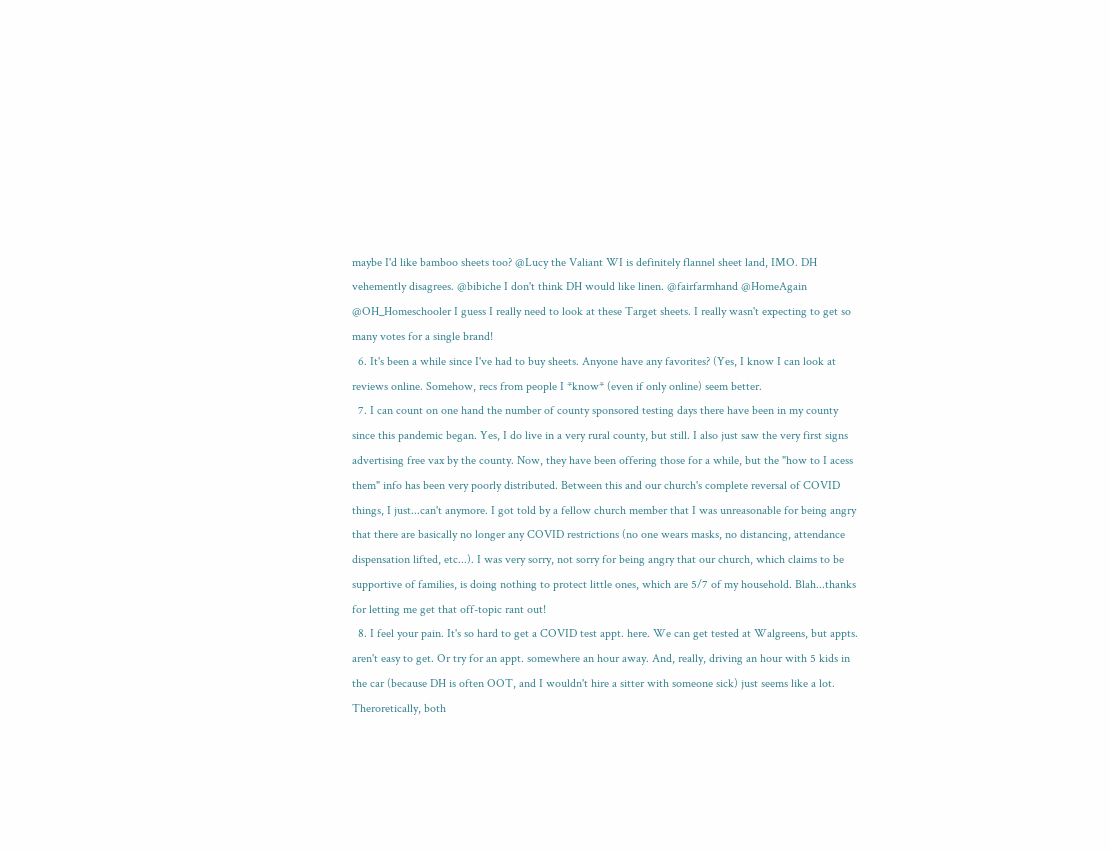maybe I'd like bamboo sheets too? @Lucy the Valiant WI is definitely flannel sheet land, IMO. DH vehemently disagrees. @bibiche I don't think DH would like linen. @fairfarmhand @HomeAgain @OH_Homeschooler I guess I really need to look at these Target sheets. I really wasn't expecting to get so many votes for a single brand!
  6. It's been a while since I've had to buy sheets. Anyone have any favorites? (Yes, I know I can look at reviews online. Somehow, recs from people I *know* (even if only online) seem better.
  7. I can count on one hand the number of county sponsored testing days there have been in my county since this pandemic began. Yes, I do live in a very rural county, but still. I also just saw the very first signs advertising free vax by the county. Now, they have been offering those for a while, but the "how to I acess them" info has been very poorly distributed. Between this and our church's complete reversal of COVID things, I just...can't anymore. I got told by a fellow church member that I was unreasonable for being angry that there are basically no longer any COVID restrictions (no one wears masks, no distancing, attendance dispensation lifted, etc...). I was very sorry, not sorry for being angry that our church, which claims to be supportive of families, is doing nothing to protect little ones, which are 5/7 of my household. Blah...thanks for letting me get that off-topic rant out!
  8. I feel your pain. It's so hard to get a COVID test appt. here. We can get tested at Walgreens, but appts. aren't easy to get. Or try for an appt. somewhere an hour away. And, really, driving an hour with 5 kids in the car (because DH is often OOT, and I wouldn't hire a sitter with someone sick) just seems like a lot. Theroretically, both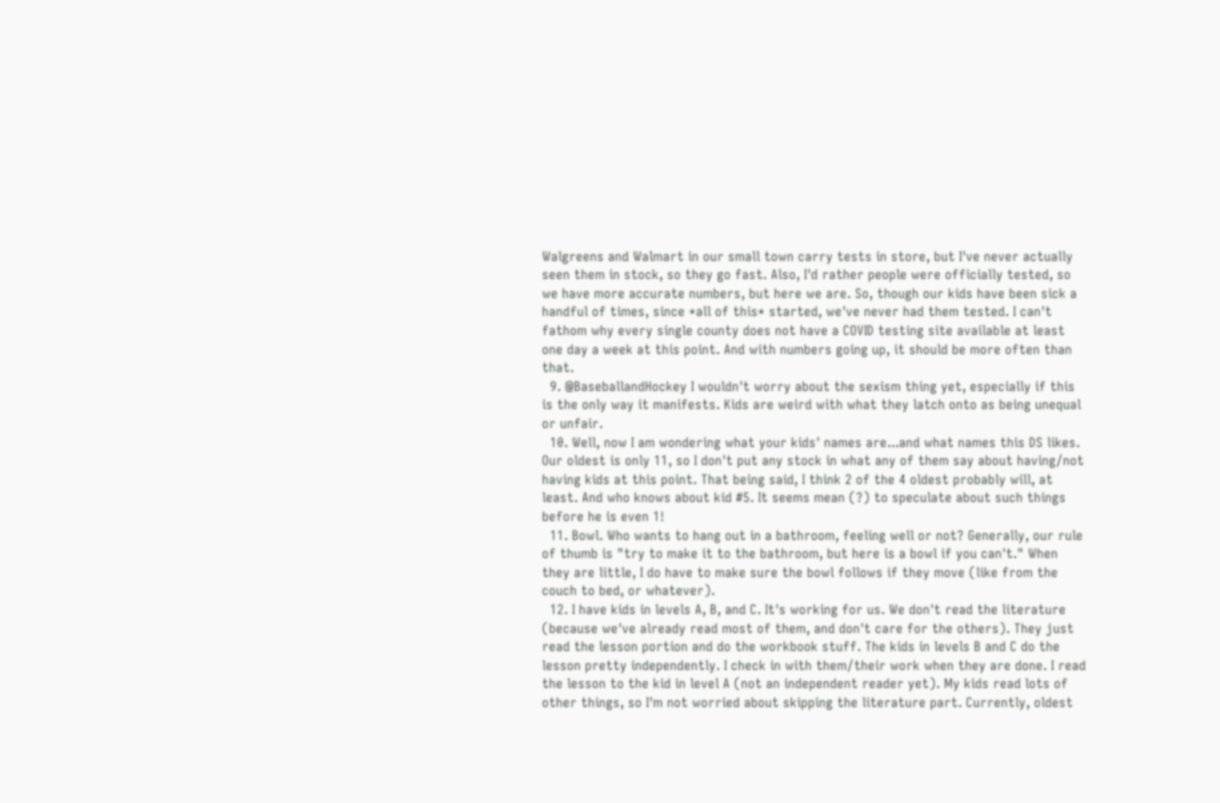Walgreens and Walmart in our small town carry tests in store, but I've never actually seen them in stock, so they go fast. Also, I'd rather people were officially tested, so we have more accurate numbers, but here we are. So, though our kids have been sick a handful of times, since *all of this* started, we've never had them tested. I can't fathom why every single county does not have a COVID testing site available at least one day a week at this point. And with numbers going up, it should be more often than that.
  9. @BaseballandHockey I wouldn't worry about the sexism thing yet, especially if this is the only way it manifests. Kids are weird with what they latch onto as being unequal or unfair.
  10. Well, now I am wondering what your kids' names are...and what names this DS likes. Our oldest is only 11, so I don't put any stock in what any of them say about having/not having kids at this point. That being said, I think 2 of the 4 oldest probably will, at least. And who knows about kid #5. It seems mean (?) to speculate about such things before he is even 1!
  11. Bowl. Who wants to hang out in a bathroom, feeling well or not? Generally, our rule of thumb is "try to make it to the bathroom, but here is a bowl if you can't." When they are little, I do have to make sure the bowl follows if they move (like from the couch to bed, or whatever).
  12. I have kids in levels A, B, and C. It's working for us. We don't read the literature (because we've already read most of them, and don't care for the others). They just read the lesson portion and do the workbook stuff. The kids in levels B and C do the lesson pretty independently. I check in with them/their work when they are done. I read the lesson to the kid in level A (not an independent reader yet). My kids read lots of other things, so I'm not worried about skipping the literature part. Currently, oldest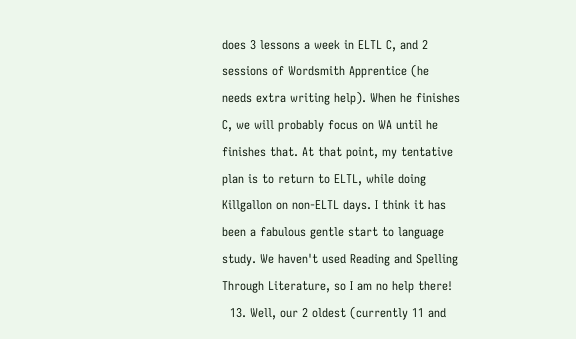does 3 lessons a week in ELTL C, and 2 sessions of Wordsmith Apprentice (he needs extra writing help). When he finishes C, we will probably focus on WA until he finishes that. At that point, my tentative plan is to return to ELTL, while doing Killgallon on non-ELTL days. I think it has been a fabulous gentle start to language study. We haven't used Reading and Spelling Through Literature, so I am no help there!
  13. Well, our 2 oldest (currently 11 and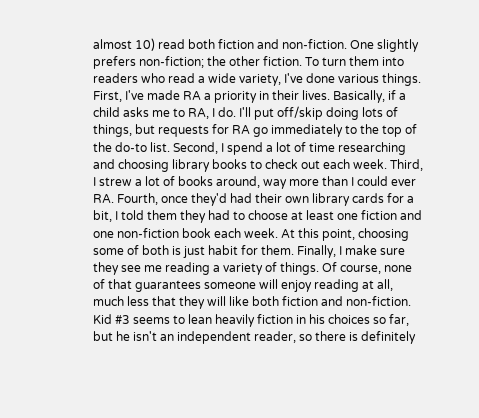almost 10) read both fiction and non-fiction. One slightly prefers non-fiction; the other fiction. To turn them into readers who read a wide variety, I've done various things. First, I've made RA a priority in their lives. Basically, if a child asks me to RA, I do. I'll put off/skip doing lots of things, but requests for RA go immediately to the top of the do-to list. Second, I spend a lot of time researching and choosing library books to check out each week. Third, I strew a lot of books around, way more than I could ever RA. Fourth, once they'd had their own library cards for a bit, I told them they had to choose at least one fiction and one non-fiction book each week. At this point, choosing some of both is just habit for them. Finally, I make sure they see me reading a variety of things. Of course, none of that guarantees someone will enjoy reading at all, much less that they will like both fiction and non-fiction. Kid #3 seems to lean heavily fiction in his choices so far, but he isn't an independent reader, so there is definitely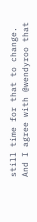still time for that to change. And I agree with @wendyroo that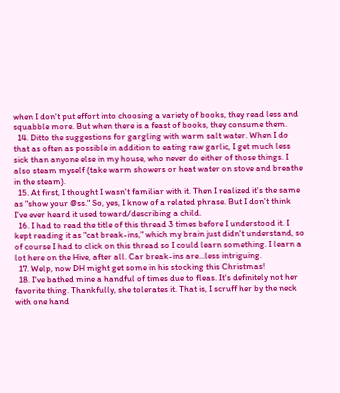when I don't put effort into choosing a variety of books, they read less and squabble more. But when there is a feast of books, they consume them.
  14. Ditto the suggestions for gargling with warm salt water. When I do that as often as possible in addition to eating raw garlic, I get much less sick than anyone else in my house, who never do either of those things. I also steam myself (take warm showers or heat water on stove and breathe in the steam).
  15. At first, I thought I wasn't familiar with it. Then I realized it's the same as "show your @ss." So, yes, I know of a related phrase. But I don't think I've ever heard it used toward/describing a child.
  16. I had to read the title of this thread 3 times before I understood it. I kept reading it as "cat break-ins," which my brain just didn't understand, so of course I had to click on this thread so I could learn something. I learn a lot here on the Hive, after all. Car break-ins are...less intriguing.
  17. Welp, now DH might get some in his stocking this Christmas!
  18. I've bathed mine a handful of times due to fleas. It's definitely not her favorite thing. Thankfully, she tolerates it. That is, I scruff her by the neck with one hand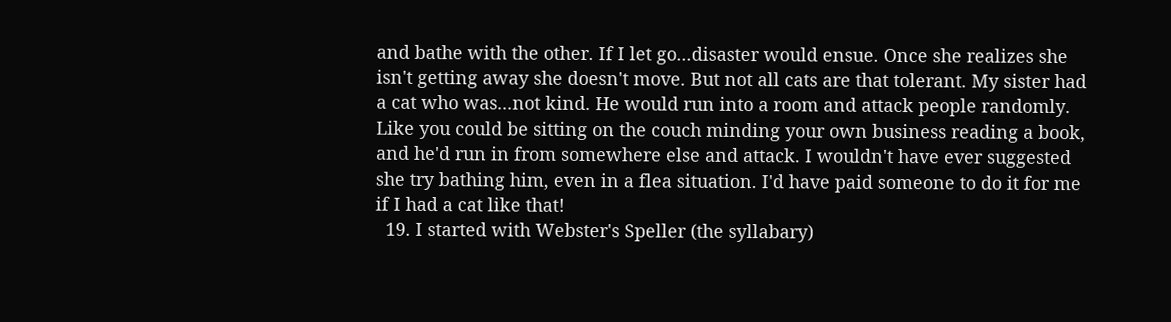and bathe with the other. If I let go...disaster would ensue. Once she realizes she isn't getting away she doesn't move. But not all cats are that tolerant. My sister had a cat who was...not kind. He would run into a room and attack people randomly. Like you could be sitting on the couch minding your own business reading a book, and he'd run in from somewhere else and attack. I wouldn't have ever suggested she try bathing him, even in a flea situation. I'd have paid someone to do it for me if I had a cat like that!
  19. I started with Webster's Speller (the syllabary)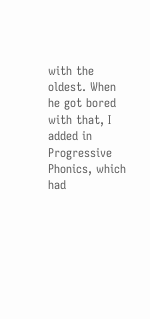with the oldest. When he got bored with that, I added in Progressive Phonics, which had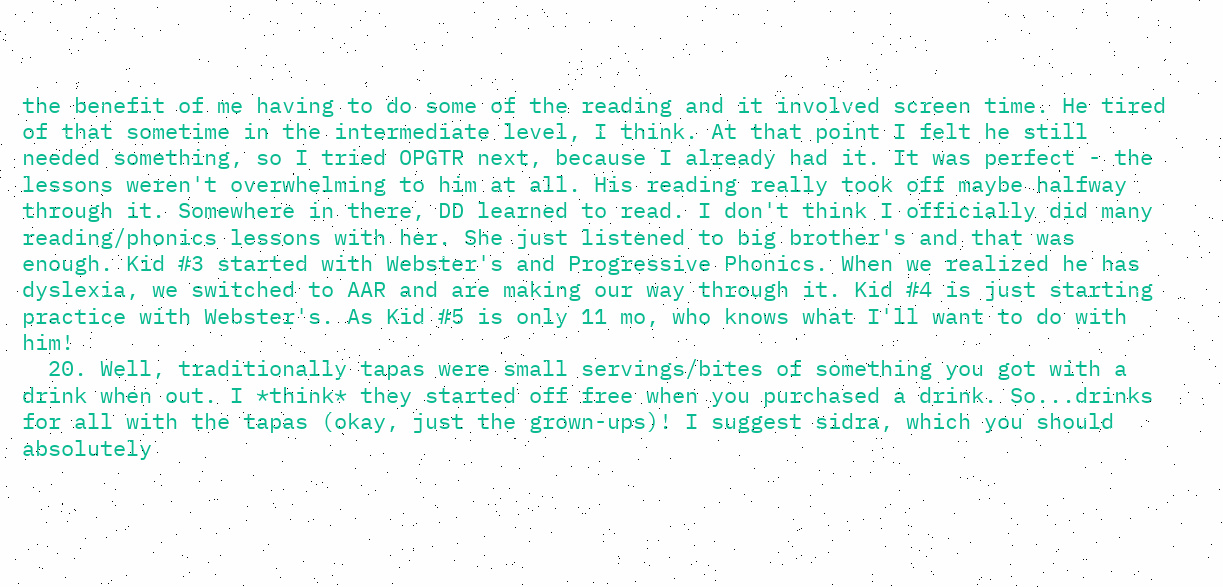the benefit of me having to do some of the reading and it involved screen time. He tired of that sometime in the intermediate level, I think. At that point I felt he still needed something, so I tried OPGTR next, because I already had it. It was perfect - the lessons weren't overwhelming to him at all. His reading really took off maybe halfway through it. Somewhere in there, DD learned to read. I don't think I officially did many reading/phonics lessons with her. She just listened to big brother's and that was enough. Kid #3 started with Webster's and Progressive Phonics. When we realized he has dyslexia, we switched to AAR and are making our way through it. Kid #4 is just starting practice with Webster's. As Kid #5 is only 11 mo, who knows what I'll want to do with him!
  20. Well, traditionally tapas were small servings/bites of something you got with a drink when out. I *think* they started off free when you purchased a drink. So...drinks for all with the tapas (okay, just the grown-ups)! I suggest sidra, which you should absolutely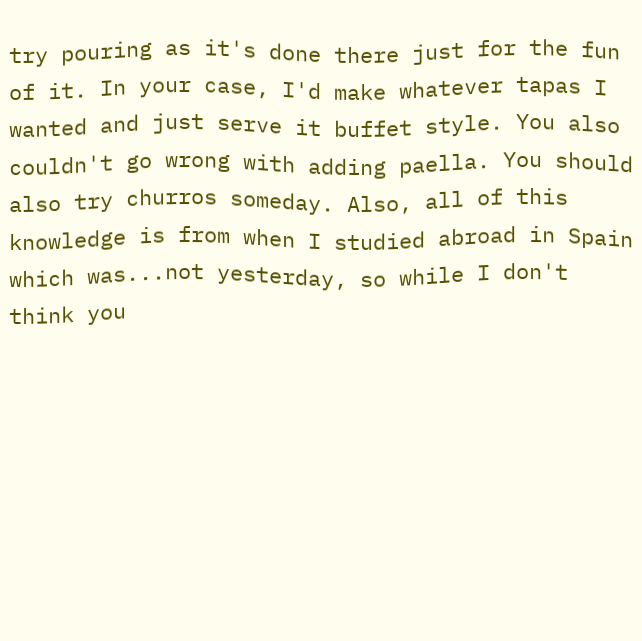try pouring as it's done there just for the fun of it. In your case, I'd make whatever tapas I wanted and just serve it buffet style. You also couldn't go wrong with adding paella. You should also try churros someday. Also, all of this knowledge is from when I studied abroad in Spain which was...not yesterday, so while I don't think you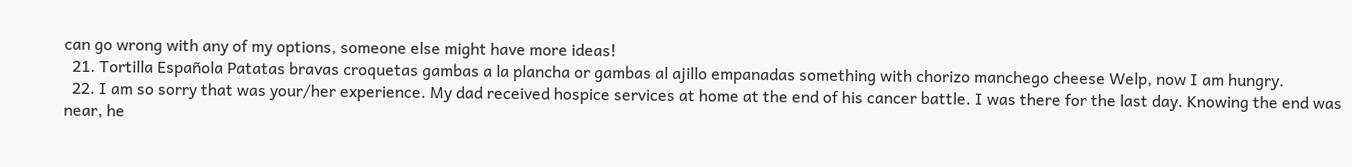can go wrong with any of my options, someone else might have more ideas!
  21. Tortilla Española Patatas bravas croquetas gambas a la plancha or gambas al ajillo empanadas something with chorizo manchego cheese Welp, now I am hungry.
  22. I am so sorry that was your/her experience. My dad received hospice services at home at the end of his cancer battle. I was there for the last day. Knowing the end was near, he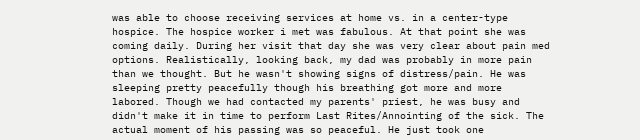was able to choose receiving services at home vs. in a center-type hospice. The hospice worker i met was fabulous. At that point she was coming daily. During her visit that day she was very clear about pain med options. Realistically, looking back, my dad was probably in more pain than we thought. But he wasn't showing signs of distress/pain. He was sleeping pretty peacefully though his breathing got more and more labored. Though we had contacted my parents' priest, he was busy and didn't make it in time to perform Last Rites/Annointing of the sick. The actual moment of his passing was so peaceful. He just took one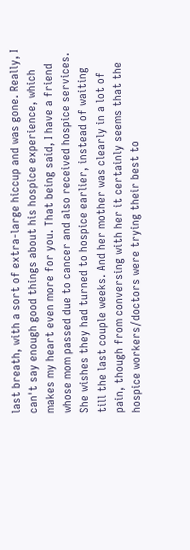last breath, with a sort of extra-large hiccup and was gone. Really, I can't say enough good things about his hospice experience, which makes my heart even more for you. That being said, I have a friend whose mom passed due to cancer and also received hospice services. She wishes they had turned to hospice earlier, instead of waiting till the last couple weeks. And her mother was clearly in a lot of pain, though from conversing with her it certainly seems that the hospice workers/doctors were trying their best to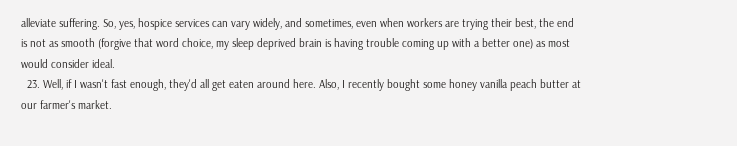alleviate suffering. So, yes, hospice services can vary widely, and sometimes, even when workers are trying their best, the end is not as smooth (forgive that word choice, my sleep deprived brain is having trouble coming up with a better one) as most would consider ideal.
  23. Well, if I wasn't fast enough, they'd all get eaten around here. Also, I recently bought some honey vanilla peach butter at our farmer's market.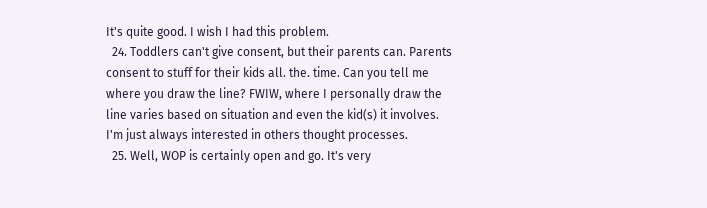It's quite good. I wish I had this problem.
  24. Toddlers can't give consent, but their parents can. Parents consent to stuff for their kids all. the. time. Can you tell me where you draw the line? FWIW, where I personally draw the line varies based on situation and even the kid(s) it involves. I'm just always interested in others thought processes.
  25. Well, WOP is certainly open and go. It's very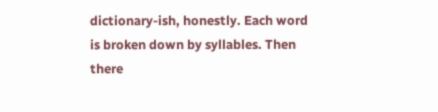dictionary-ish, honestly. Each word is broken down by syllables. Then there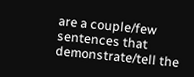are a couple/few sentences that demonstrate/tell the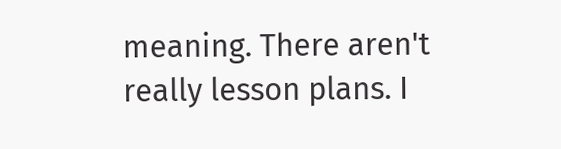meaning. There aren't really lesson plans. I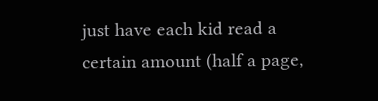just have each kid read a certain amount (half a page,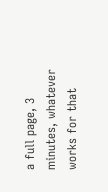a full page, 3 minutes, whatever works for that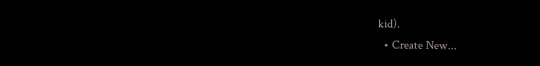kid).
  • Create New...